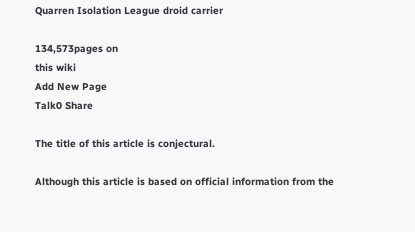Quarren Isolation League droid carrier

134,573pages on
this wiki
Add New Page
Talk0 Share

The title of this article is conjectural.

Although this article is based on official information from the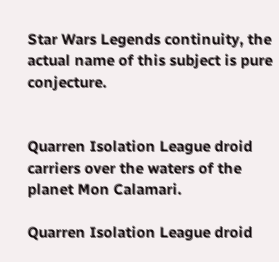Star Wars Legends continuity, the actual name of this subject is pure conjecture.


Quarren Isolation League droid carriers over the waters of the planet Mon Calamari.

Quarren Isolation League droid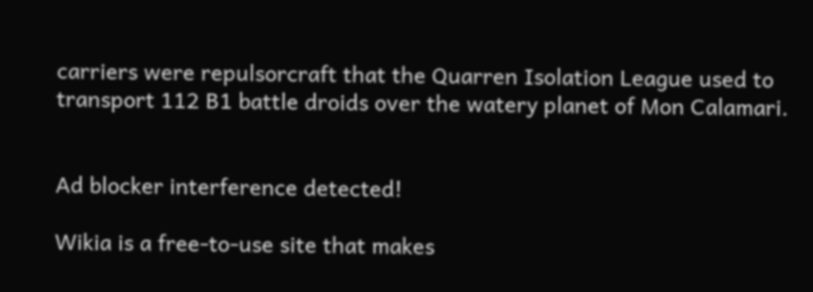carriers were repulsorcraft that the Quarren Isolation League used to transport 112 B1 battle droids over the watery planet of Mon Calamari.


Ad blocker interference detected!

Wikia is a free-to-use site that makes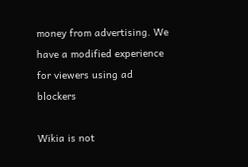money from advertising. We have a modified experience for viewers using ad blockers

Wikia is not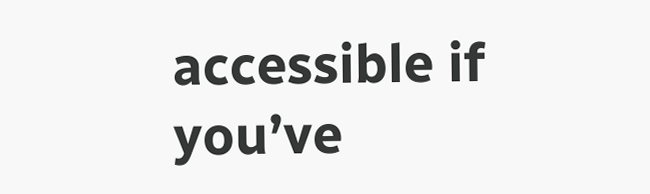accessible if you’ve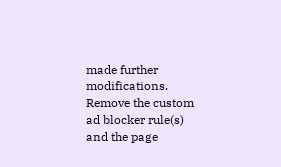made further modifications. Remove the custom ad blocker rule(s) and the page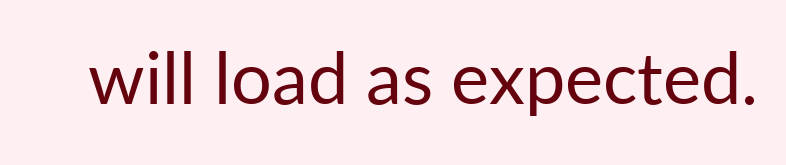will load as expected.